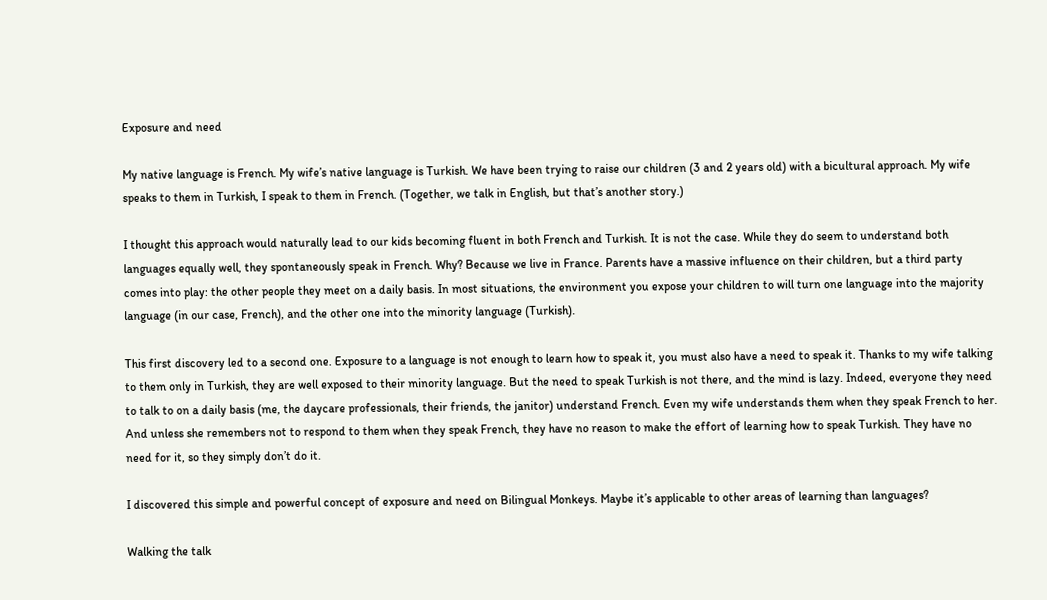Exposure and need

My native language is French. My wife’s native language is Turkish. We have been trying to raise our children (3 and 2 years old) with a bicultural approach. My wife speaks to them in Turkish, I speak to them in French. (Together, we talk in English, but that’s another story.)

I thought this approach would naturally lead to our kids becoming fluent in both French and Turkish. It is not the case. While they do seem to understand both languages equally well, they spontaneously speak in French. Why? Because we live in France. Parents have a massive influence on their children, but a third party comes into play: the other people they meet on a daily basis. In most situations, the environment you expose your children to will turn one language into the majority language (in our case, French), and the other one into the minority language (Turkish).

This first discovery led to a second one. Exposure to a language is not enough to learn how to speak it, you must also have a need to speak it. Thanks to my wife talking to them only in Turkish, they are well exposed to their minority language. But the need to speak Turkish is not there, and the mind is lazy. Indeed, everyone they need to talk to on a daily basis (me, the daycare professionals, their friends, the janitor) understand French. Even my wife understands them when they speak French to her. And unless she remembers not to respond to them when they speak French, they have no reason to make the effort of learning how to speak Turkish. They have no need for it, so they simply don’t do it.

I discovered this simple and powerful concept of exposure and need on Bilingual Monkeys. Maybe it’s applicable to other areas of learning than languages?

Walking the talk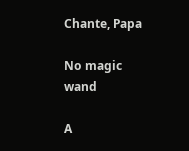Chante, Papa

No magic wand

A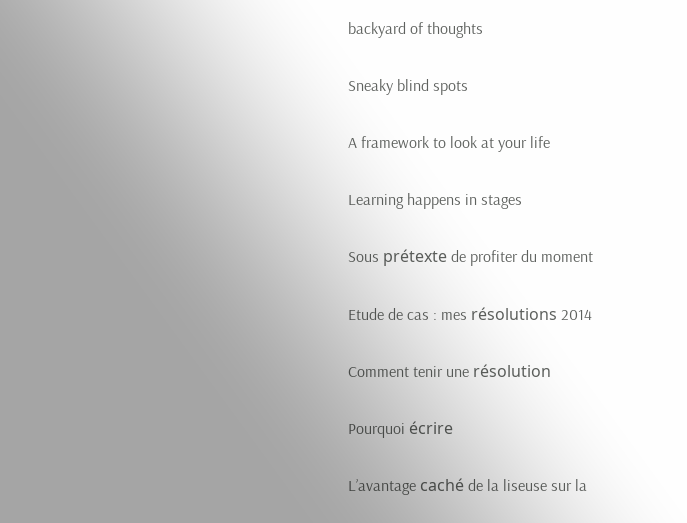backyard of thoughts

Sneaky blind spots

A framework to look at your life

Learning happens in stages

Sous prétexte de profiter du moment

Etude de cas : mes résolutions 2014

Comment tenir une résolution

Pourquoi écrire

L’avantage caché de la liseuse sur la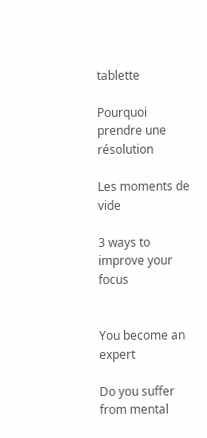tablette

Pourquoi prendre une résolution

Les moments de vide

3 ways to improve your focus


You become an expert

Do you suffer from mental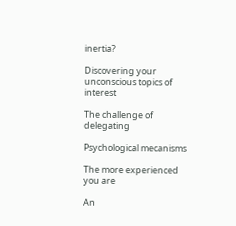inertia?

Discovering your unconscious topics of interest

The challenge of delegating

Psychological mecanisms

The more experienced you are

An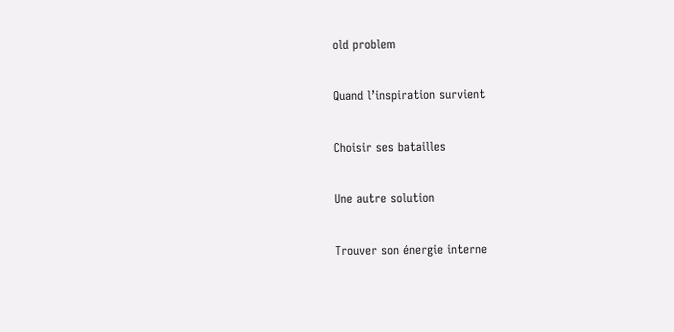old problem

Quand l’inspiration survient

Choisir ses batailles

Une autre solution

Trouver son énergie interne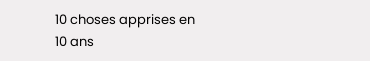10 choses apprises en 10 ans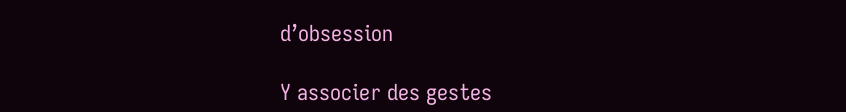d’obsession

Y associer des gestes